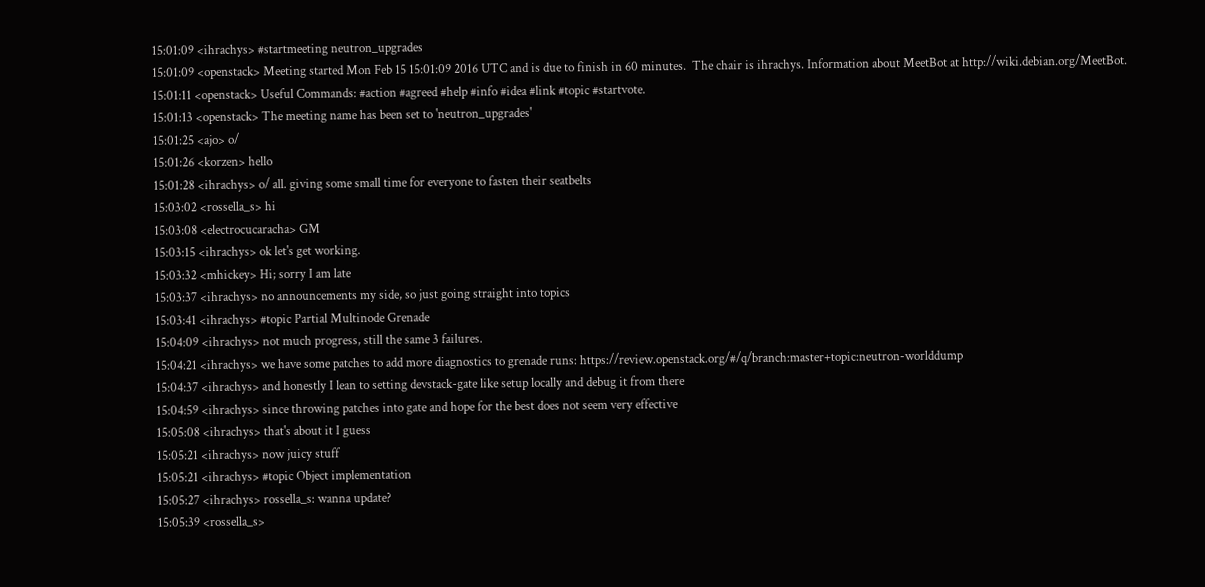15:01:09 <ihrachys> #startmeeting neutron_upgrades
15:01:09 <openstack> Meeting started Mon Feb 15 15:01:09 2016 UTC and is due to finish in 60 minutes.  The chair is ihrachys. Information about MeetBot at http://wiki.debian.org/MeetBot.
15:01:11 <openstack> Useful Commands: #action #agreed #help #info #idea #link #topic #startvote.
15:01:13 <openstack> The meeting name has been set to 'neutron_upgrades'
15:01:25 <ajo> o/
15:01:26 <korzen> hello
15:01:28 <ihrachys> o/ all. giving some small time for everyone to fasten their seatbelts
15:03:02 <rossella_s> hi
15:03:08 <electrocucaracha> GM
15:03:15 <ihrachys> ok let's get working.
15:03:32 <mhickey> Hi; sorry I am late
15:03:37 <ihrachys> no announcements my side, so just going straight into topics
15:03:41 <ihrachys> #topic Partial Multinode Grenade
15:04:09 <ihrachys> not much progress, still the same 3 failures.
15:04:21 <ihrachys> we have some patches to add more diagnostics to grenade runs: https://review.openstack.org/#/q/branch:master+topic:neutron-worlddump
15:04:37 <ihrachys> and honestly I lean to setting devstack-gate like setup locally and debug it from there
15:04:59 <ihrachys> since throwing patches into gate and hope for the best does not seem very effective
15:05:08 <ihrachys> that's about it I guess
15:05:21 <ihrachys> now juicy stuff
15:05:21 <ihrachys> #topic Object implementation
15:05:27 <ihrachys> rossella_s: wanna update?
15:05:39 <rossella_s>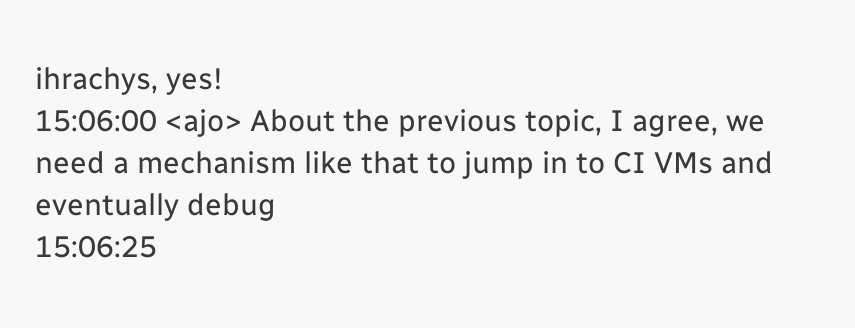ihrachys, yes!
15:06:00 <ajo> About the previous topic, I agree, we need a mechanism like that to jump in to CI VMs and eventually debug
15:06:25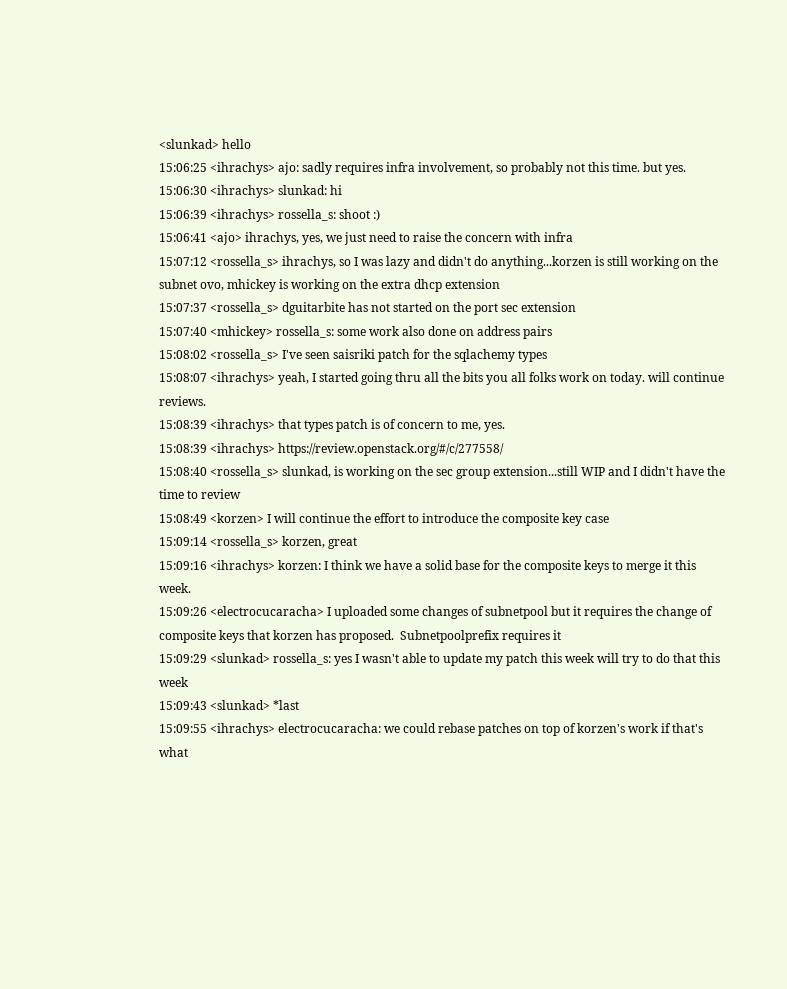<slunkad> hello
15:06:25 <ihrachys> ajo: sadly requires infra involvement, so probably not this time. but yes.
15:06:30 <ihrachys> slunkad: hi
15:06:39 <ihrachys> rossella_s: shoot :)
15:06:41 <ajo> ihrachys, yes, we just need to raise the concern with infra
15:07:12 <rossella_s> ihrachys, so I was lazy and didn't do anything...korzen is still working on the subnet ovo, mhickey is working on the extra dhcp extension
15:07:37 <rossella_s> dguitarbite has not started on the port sec extension
15:07:40 <mhickey> rossella_s: some work also done on address pairs
15:08:02 <rossella_s> I've seen saisriki patch for the sqlachemy types
15:08:07 <ihrachys> yeah, I started going thru all the bits you all folks work on today. will continue reviews.
15:08:39 <ihrachys> that types patch is of concern to me, yes.
15:08:39 <ihrachys> https://review.openstack.org/#/c/277558/
15:08:40 <rossella_s> slunkad, is working on the sec group extension...still WIP and I didn't have the time to review
15:08:49 <korzen> I will continue the effort to introduce the composite key case
15:09:14 <rossella_s> korzen, great
15:09:16 <ihrachys> korzen: I think we have a solid base for the composite keys to merge it this week.
15:09:26 <electrocucaracha> I uploaded some changes of subnetpool but it requires the change of composite keys that korzen has proposed.  Subnetpoolprefix requires it
15:09:29 <slunkad> rossella_s: yes I wasn't able to update my patch this week will try to do that this week
15:09:43 <slunkad> *last
15:09:55 <ihrachys> electrocucaracha: we could rebase patches on top of korzen's work if that's what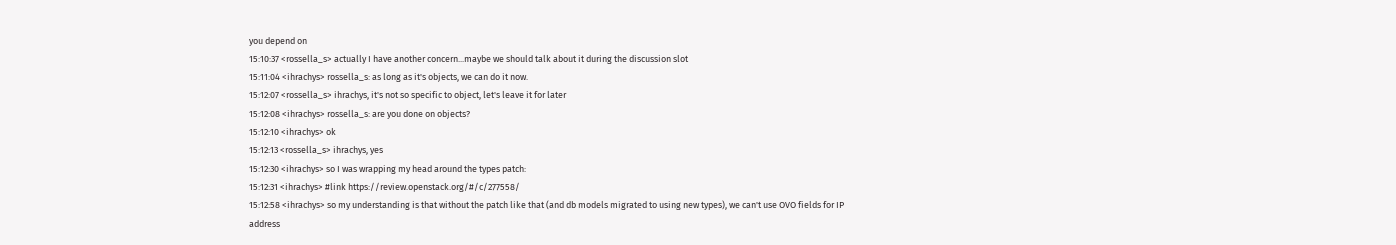you depend on
15:10:37 <rossella_s> actually I have another concern...maybe we should talk about it during the discussion slot
15:11:04 <ihrachys> rossella_s: as long as it's objects, we can do it now.
15:12:07 <rossella_s> ihrachys, it's not so specific to object, let's leave it for later
15:12:08 <ihrachys> rossella_s: are you done on objects?
15:12:10 <ihrachys> ok
15:12:13 <rossella_s> ihrachys, yes
15:12:30 <ihrachys> so I was wrapping my head around the types patch:
15:12:31 <ihrachys> #link https://review.openstack.org/#/c/277558/
15:12:58 <ihrachys> so my understanding is that without the patch like that (and db models migrated to using new types), we can't use OVO fields for IP address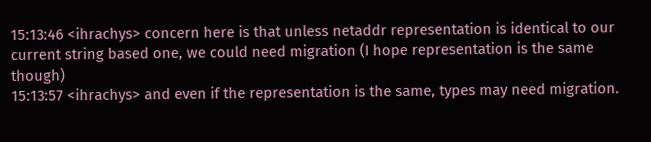15:13:46 <ihrachys> concern here is that unless netaddr representation is identical to our current string based one, we could need migration (I hope representation is the same though)
15:13:57 <ihrachys> and even if the representation is the same, types may need migration.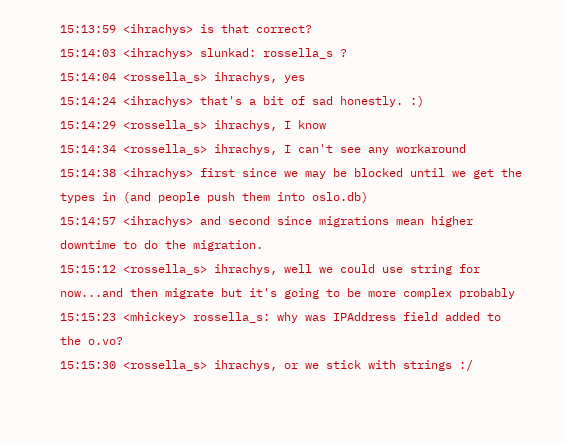15:13:59 <ihrachys> is that correct?
15:14:03 <ihrachys> slunkad: rossella_s ?
15:14:04 <rossella_s> ihrachys, yes
15:14:24 <ihrachys> that's a bit of sad honestly. :)
15:14:29 <rossella_s> ihrachys, I know
15:14:34 <rossella_s> ihrachys, I can't see any workaround
15:14:38 <ihrachys> first since we may be blocked until we get the types in (and people push them into oslo.db)
15:14:57 <ihrachys> and second since migrations mean higher downtime to do the migration.
15:15:12 <rossella_s> ihrachys, well we could use string for now...and then migrate but it's going to be more complex probably
15:15:23 <mhickey> rossella_s: why was IPAddress field added to the o.vo?
15:15:30 <rossella_s> ihrachys, or we stick with strings :/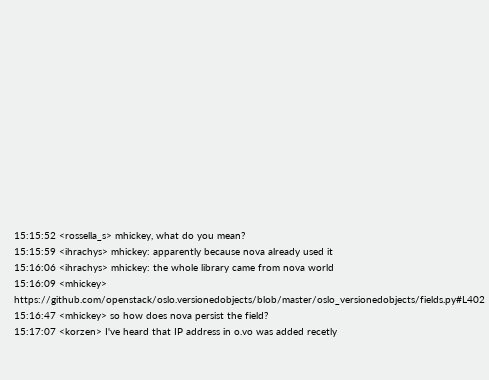15:15:52 <rossella_s> mhickey, what do you mean?
15:15:59 <ihrachys> mhickey: apparently because nova already used it
15:16:06 <ihrachys> mhickey: the whole library came from nova world
15:16:09 <mhickey> https://github.com/openstack/oslo.versionedobjects/blob/master/oslo_versionedobjects/fields.py#L402
15:16:47 <mhickey> so how does nova persist the field?
15:17:07 <korzen> I've heard that IP address in o.vo was added recetly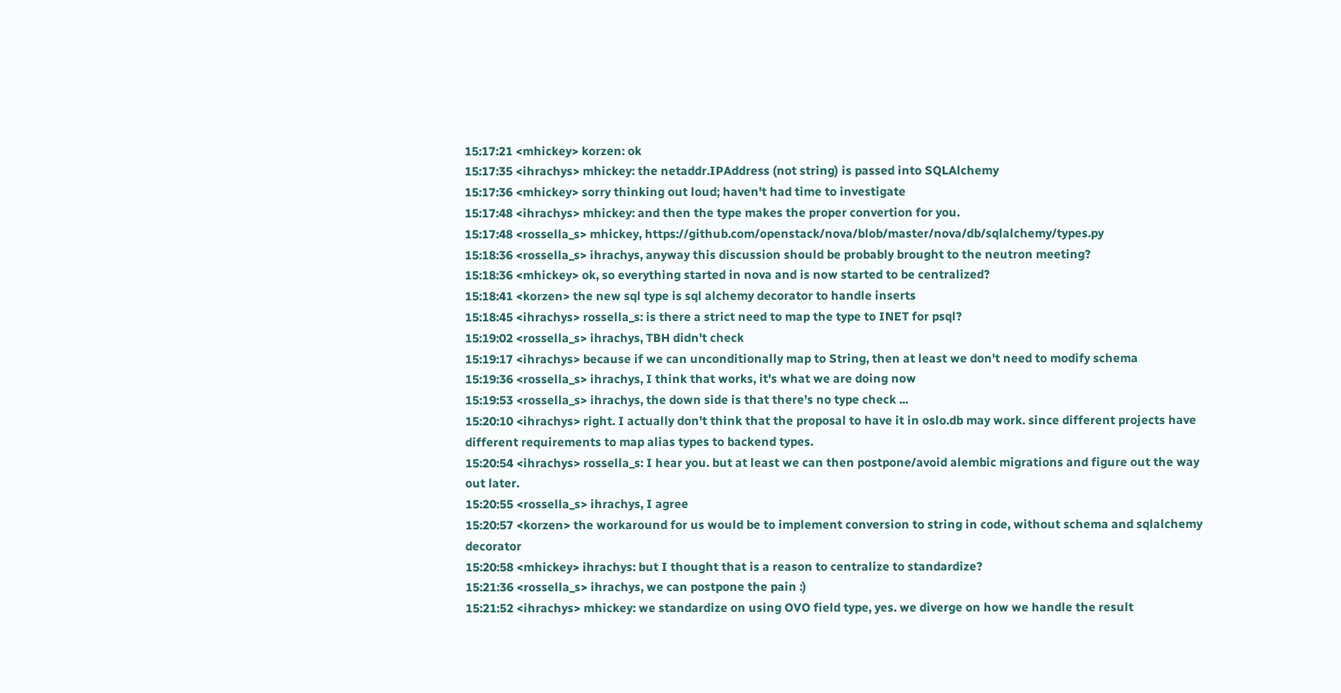15:17:21 <mhickey> korzen: ok
15:17:35 <ihrachys> mhickey: the netaddr.IPAddress (not string) is passed into SQLAlchemy
15:17:36 <mhickey> sorry thinking out loud; haven't had time to investigate
15:17:48 <ihrachys> mhickey: and then the type makes the proper convertion for you.
15:17:48 <rossella_s> mhickey, https://github.com/openstack/nova/blob/master/nova/db/sqlalchemy/types.py
15:18:36 <rossella_s> ihrachys, anyway this discussion should be probably brought to the neutron meeting?
15:18:36 <mhickey> ok, so everything started in nova and is now started to be centralized?
15:18:41 <korzen> the new sql type is sql alchemy decorator to handle inserts
15:18:45 <ihrachys> rossella_s: is there a strict need to map the type to INET for psql?
15:19:02 <rossella_s> ihrachys, TBH didn't check
15:19:17 <ihrachys> because if we can unconditionally map to String, then at least we don't need to modify schema
15:19:36 <rossella_s> ihrachys, I think that works, it's what we are doing now
15:19:53 <rossella_s> ihrachys, the down side is that there's no type check ...
15:20:10 <ihrachys> right. I actually don't think that the proposal to have it in oslo.db may work. since different projects have different requirements to map alias types to backend types.
15:20:54 <ihrachys> rossella_s: I hear you. but at least we can then postpone/avoid alembic migrations and figure out the way out later.
15:20:55 <rossella_s> ihrachys, I agree
15:20:57 <korzen> the workaround for us would be to implement conversion to string in code, without schema and sqlalchemy decorator
15:20:58 <mhickey> ihrachys: but I thought that is a reason to centralize to standardize?
15:21:36 <rossella_s> ihrachys, we can postpone the pain :)
15:21:52 <ihrachys> mhickey: we standardize on using OVO field type, yes. we diverge on how we handle the result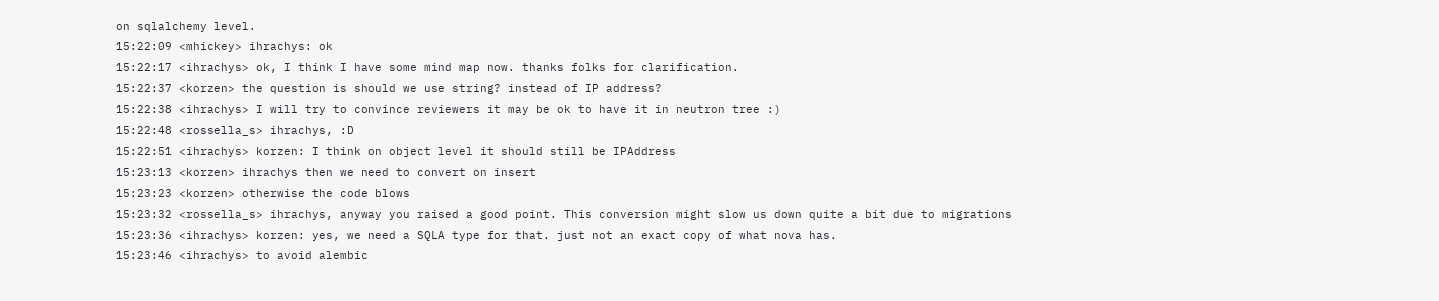on sqlalchemy level.
15:22:09 <mhickey> ihrachys: ok
15:22:17 <ihrachys> ok, I think I have some mind map now. thanks folks for clarification.
15:22:37 <korzen> the question is should we use string? instead of IP address?
15:22:38 <ihrachys> I will try to convince reviewers it may be ok to have it in neutron tree :)
15:22:48 <rossella_s> ihrachys, :D
15:22:51 <ihrachys> korzen: I think on object level it should still be IPAddress
15:23:13 <korzen> ihrachys then we need to convert on insert
15:23:23 <korzen> otherwise the code blows
15:23:32 <rossella_s> ihrachys, anyway you raised a good point. This conversion might slow us down quite a bit due to migrations
15:23:36 <ihrachys> korzen: yes, we need a SQLA type for that. just not an exact copy of what nova has.
15:23:46 <ihrachys> to avoid alembic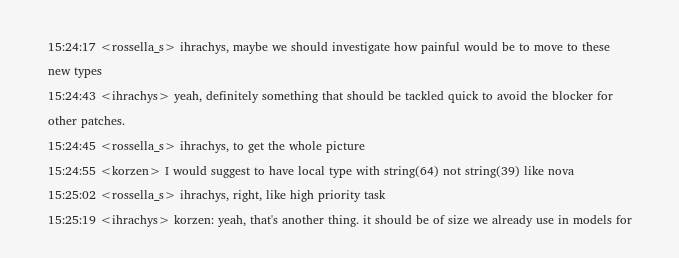15:24:17 <rossella_s> ihrachys, maybe we should investigate how painful would be to move to these new types
15:24:43 <ihrachys> yeah, definitely something that should be tackled quick to avoid the blocker for other patches.
15:24:45 <rossella_s> ihrachys, to get the whole picture
15:24:55 <korzen> I would suggest to have local type with string(64) not string(39) like nova
15:25:02 <rossella_s> ihrachys, right, like high priority task
15:25:19 <ihrachys> korzen: yeah, that's another thing. it should be of size we already use in models for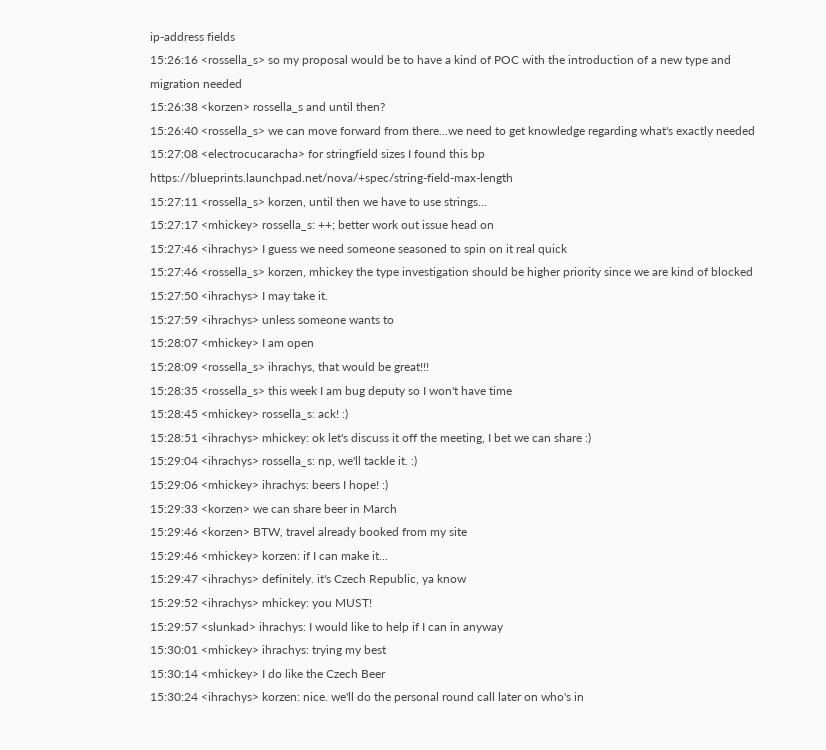ip-address fields
15:26:16 <rossella_s> so my proposal would be to have a kind of POC with the introduction of a new type and migration needed
15:26:38 <korzen> rossella_s and until then?
15:26:40 <rossella_s> we can move forward from there...we need to get knowledge regarding what's exactly needed
15:27:08 <electrocucaracha> for stringfield sizes I found this bp https://blueprints.launchpad.net/nova/+spec/string-field-max-length
15:27:11 <rossella_s> korzen, until then we have to use strings...
15:27:17 <mhickey> rossella_s: ++; better work out issue head on
15:27:46 <ihrachys> I guess we need someone seasoned to spin on it real quick
15:27:46 <rossella_s> korzen, mhickey the type investigation should be higher priority since we are kind of blocked
15:27:50 <ihrachys> I may take it.
15:27:59 <ihrachys> unless someone wants to
15:28:07 <mhickey> I am open
15:28:09 <rossella_s> ihrachys, that would be great!!!
15:28:35 <rossella_s> this week I am bug deputy so I won't have time
15:28:45 <mhickey> rossella_s: ack! :)
15:28:51 <ihrachys> mhickey: ok let's discuss it off the meeting, I bet we can share :)
15:29:04 <ihrachys> rossella_s: np, we'll tackle it. :)
15:29:06 <mhickey> ihrachys: beers I hope! :)
15:29:33 <korzen> we can share beer in March
15:29:46 <korzen> BTW, travel already booked from my site
15:29:46 <mhickey> korzen: if I can make it...
15:29:47 <ihrachys> definitely. it's Czech Republic, ya know
15:29:52 <ihrachys> mhickey: you MUST!
15:29:57 <slunkad> ihrachys: I would like to help if I can in anyway
15:30:01 <mhickey> ihrachys: trying my best
15:30:14 <mhickey> I do like the Czech Beer
15:30:24 <ihrachys> korzen: nice. we'll do the personal round call later on who's in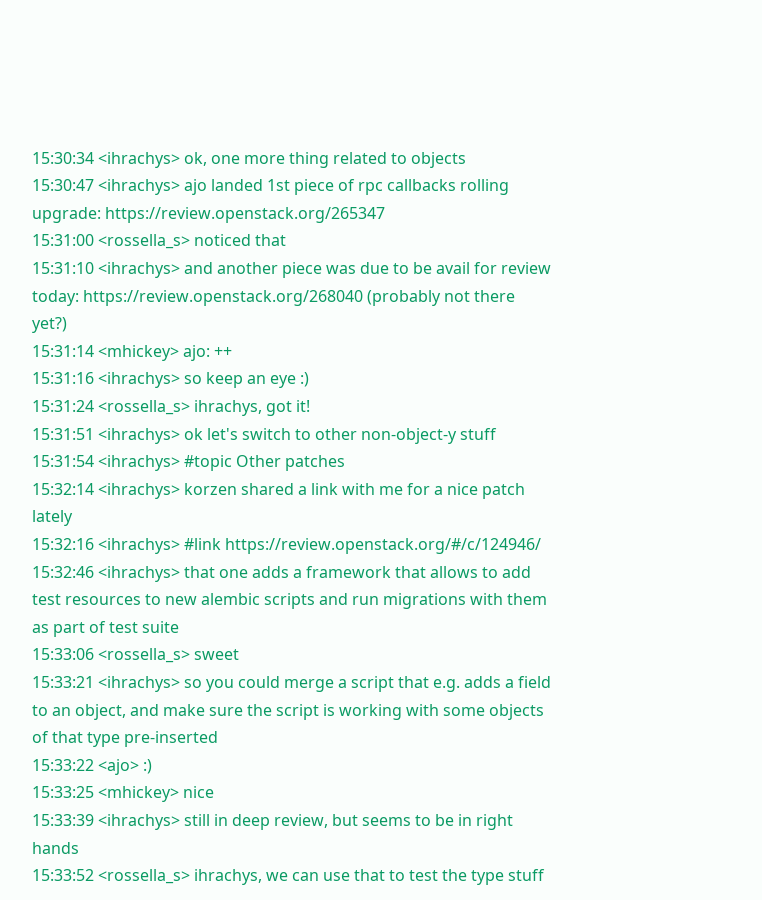15:30:34 <ihrachys> ok, one more thing related to objects
15:30:47 <ihrachys> ajo landed 1st piece of rpc callbacks rolling upgrade: https://review.openstack.org/265347
15:31:00 <rossella_s> noticed that
15:31:10 <ihrachys> and another piece was due to be avail for review today: https://review.openstack.org/268040 (probably not there yet?)
15:31:14 <mhickey> ajo: ++
15:31:16 <ihrachys> so keep an eye :)
15:31:24 <rossella_s> ihrachys, got it!
15:31:51 <ihrachys> ok let's switch to other non-object-y stuff
15:31:54 <ihrachys> #topic Other patches
15:32:14 <ihrachys> korzen shared a link with me for a nice patch lately
15:32:16 <ihrachys> #link https://review.openstack.org/#/c/124946/
15:32:46 <ihrachys> that one adds a framework that allows to add test resources to new alembic scripts and run migrations with them as part of test suite
15:33:06 <rossella_s> sweet
15:33:21 <ihrachys> so you could merge a script that e.g. adds a field to an object, and make sure the script is working with some objects of that type pre-inserted
15:33:22 <ajo> :)
15:33:25 <mhickey> nice
15:33:39 <ihrachys> still in deep review, but seems to be in right hands
15:33:52 <rossella_s> ihrachys, we can use that to test the type stuff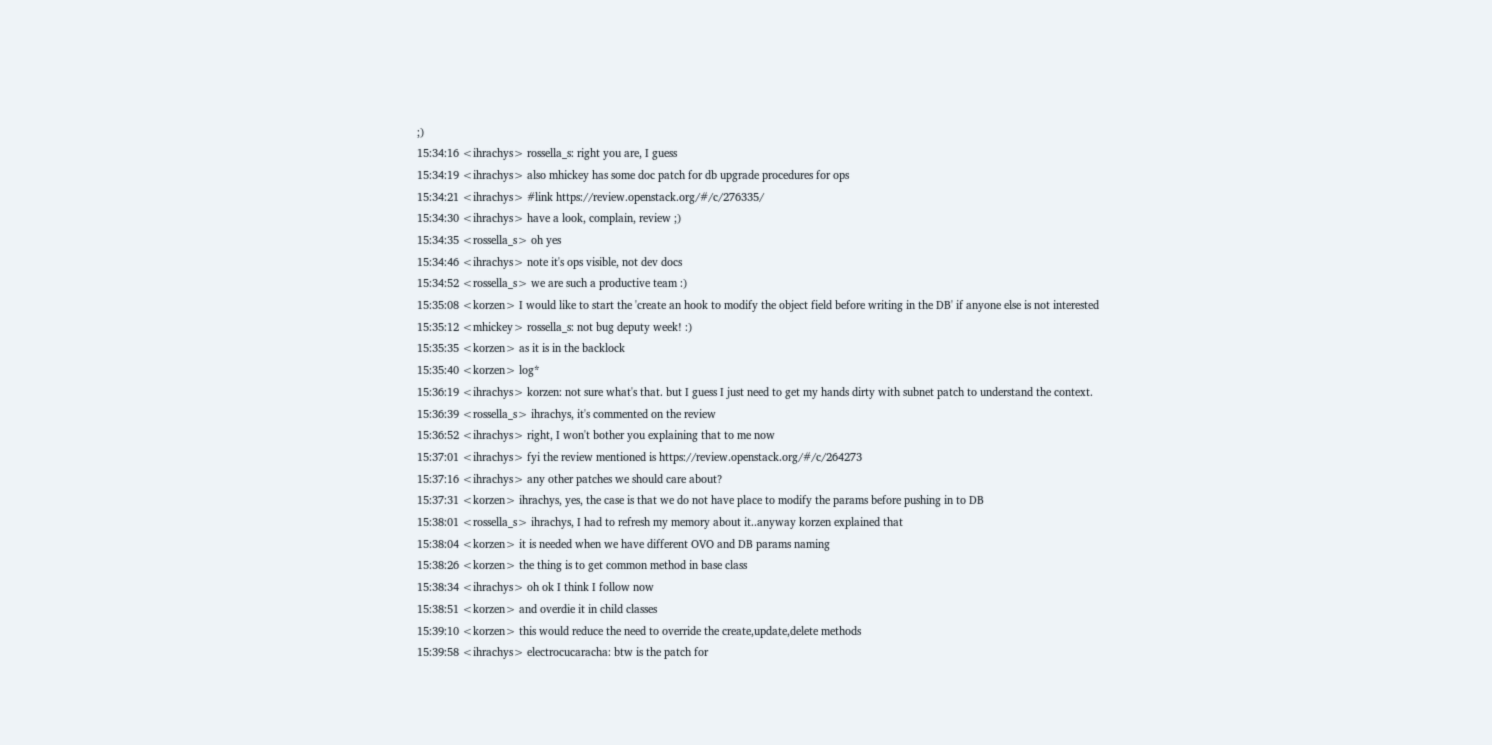;)
15:34:16 <ihrachys> rossella_s: right you are, I guess
15:34:19 <ihrachys> also mhickey has some doc patch for db upgrade procedures for ops
15:34:21 <ihrachys> #link https://review.openstack.org/#/c/276335/
15:34:30 <ihrachys> have a look, complain, review ;)
15:34:35 <rossella_s> oh yes
15:34:46 <ihrachys> note it's ops visible, not dev docs
15:34:52 <rossella_s> we are such a productive team :)
15:35:08 <korzen> I would like to start the 'create an hook to modify the object field before writing in the DB' if anyone else is not interested
15:35:12 <mhickey> rossella_s: not bug deputy week! :)
15:35:35 <korzen> as it is in the backlock
15:35:40 <korzen> log*
15:36:19 <ihrachys> korzen: not sure what's that. but I guess I just need to get my hands dirty with subnet patch to understand the context.
15:36:39 <rossella_s> ihrachys, it's commented on the review
15:36:52 <ihrachys> right, I won't bother you explaining that to me now
15:37:01 <ihrachys> fyi the review mentioned is https://review.openstack.org/#/c/264273
15:37:16 <ihrachys> any other patches we should care about?
15:37:31 <korzen> ihrachys, yes, the case is that we do not have place to modify the params before pushing in to DB
15:38:01 <rossella_s> ihrachys, I had to refresh my memory about it..anyway korzen explained that
15:38:04 <korzen> it is needed when we have different OVO and DB params naming
15:38:26 <korzen> the thing is to get common method in base class
15:38:34 <ihrachys> oh ok I think I follow now
15:38:51 <korzen> and overdie it in child classes
15:39:10 <korzen> this would reduce the need to override the create,update,delete methods
15:39:58 <ihrachys> electrocucaracha: btw is the patch for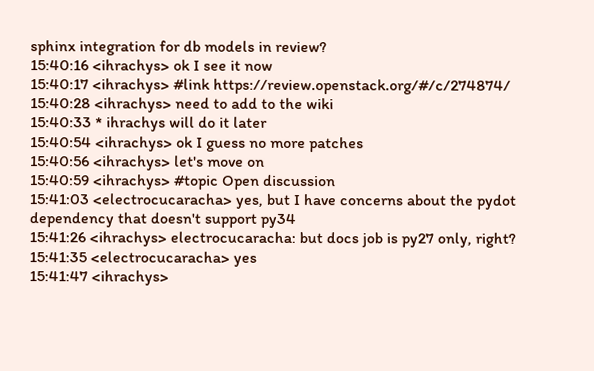sphinx integration for db models in review?
15:40:16 <ihrachys> ok I see it now
15:40:17 <ihrachys> #link https://review.openstack.org/#/c/274874/
15:40:28 <ihrachys> need to add to the wiki
15:40:33 * ihrachys will do it later
15:40:54 <ihrachys> ok I guess no more patches
15:40:56 <ihrachys> let's move on
15:40:59 <ihrachys> #topic Open discussion
15:41:03 <electrocucaracha> yes, but I have concerns about the pydot dependency that doesn't support py34
15:41:26 <ihrachys> electrocucaracha: but docs job is py27 only, right?
15:41:35 <electrocucaracha> yes
15:41:47 <ihrachys>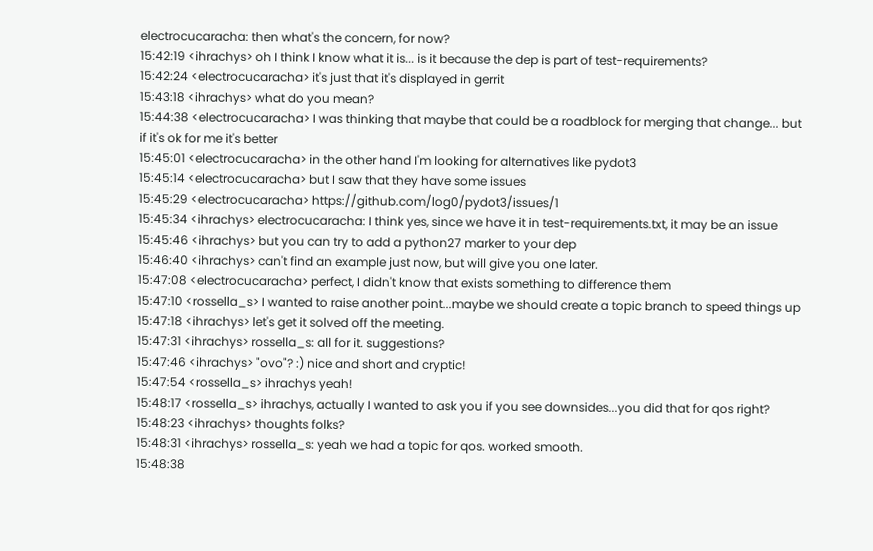electrocucaracha: then what's the concern, for now?
15:42:19 <ihrachys> oh I think I know what it is... is it because the dep is part of test-requirements?
15:42:24 <electrocucaracha> it's just that it's displayed in gerrit
15:43:18 <ihrachys> what do you mean?
15:44:38 <electrocucaracha> I was thinking that maybe that could be a roadblock for merging that change... but if it's ok for me it's better
15:45:01 <electrocucaracha> in the other hand I'm looking for alternatives like pydot3
15:45:14 <electrocucaracha> but I saw that they have some issues
15:45:29 <electrocucaracha> https://github.com/log0/pydot3/issues/1
15:45:34 <ihrachys> electrocucaracha: I think yes, since we have it in test-requirements.txt, it may be an issue
15:45:46 <ihrachys> but you can try to add a python27 marker to your dep
15:46:40 <ihrachys> can't find an example just now, but will give you one later.
15:47:08 <electrocucaracha> perfect, I didn't know that exists something to difference them
15:47:10 <rossella_s> I wanted to raise another point...maybe we should create a topic branch to speed things up
15:47:18 <ihrachys> let's get it solved off the meeting.
15:47:31 <ihrachys> rossella_s: all for it. suggestions?
15:47:46 <ihrachys> "ovo"? :) nice and short and cryptic!
15:47:54 <rossella_s> ihrachys yeah!
15:48:17 <rossella_s> ihrachys, actually I wanted to ask you if you see downsides...you did that for qos right?
15:48:23 <ihrachys> thoughts folks?
15:48:31 <ihrachys> rossella_s: yeah we had a topic for qos. worked smooth.
15:48:38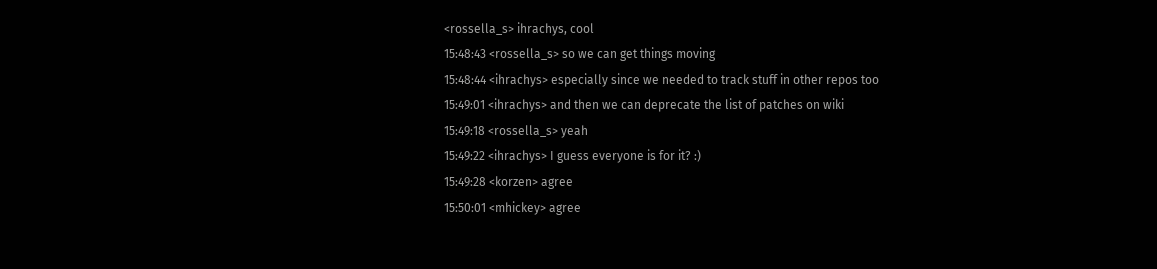<rossella_s> ihrachys, cool
15:48:43 <rossella_s> so we can get things moving
15:48:44 <ihrachys> especially since we needed to track stuff in other repos too
15:49:01 <ihrachys> and then we can deprecate the list of patches on wiki
15:49:18 <rossella_s> yeah
15:49:22 <ihrachys> I guess everyone is for it? :)
15:49:28 <korzen> agree
15:50:01 <mhickey> agree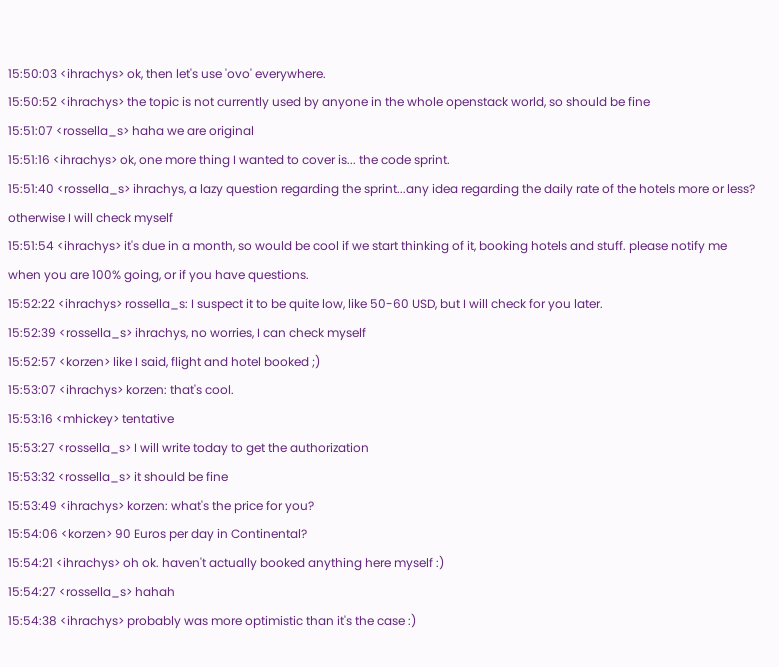15:50:03 <ihrachys> ok, then let's use 'ovo' everywhere.
15:50:52 <ihrachys> the topic is not currently used by anyone in the whole openstack world, so should be fine
15:51:07 <rossella_s> haha we are original
15:51:16 <ihrachys> ok, one more thing I wanted to cover is... the code sprint.
15:51:40 <rossella_s> ihrachys, a lazy question regarding the sprint...any idea regarding the daily rate of the hotels more or less? otherwise I will check myself
15:51:54 <ihrachys> it's due in a month, so would be cool if we start thinking of it, booking hotels and stuff. please notify me when you are 100% going, or if you have questions.
15:52:22 <ihrachys> rossella_s: I suspect it to be quite low, like 50-60 USD, but I will check for you later.
15:52:39 <rossella_s> ihrachys, no worries, I can check myself
15:52:57 <korzen> like I said, flight and hotel booked ;)
15:53:07 <ihrachys> korzen: that's cool.
15:53:16 <mhickey> tentative
15:53:27 <rossella_s> I will write today to get the authorization
15:53:32 <rossella_s> it should be fine
15:53:49 <ihrachys> korzen: what's the price for you?
15:54:06 <korzen> 90 Euros per day in Continental?
15:54:21 <ihrachys> oh ok. haven't actually booked anything here myself :)
15:54:27 <rossella_s> hahah
15:54:38 <ihrachys> probably was more optimistic than it's the case :)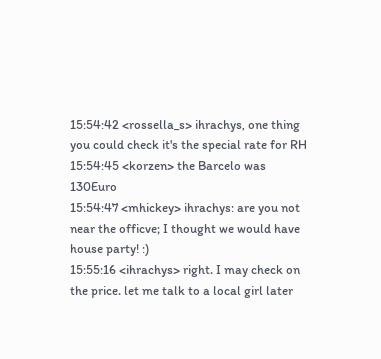15:54:42 <rossella_s> ihrachys, one thing you could check it's the special rate for RH
15:54:45 <korzen> the Barcelo was 130Euro
15:54:47 <mhickey> ihrachys: are you not near the officve; I thought we would have house party! :)
15:55:16 <ihrachys> right. I may check on the price. let me talk to a local girl later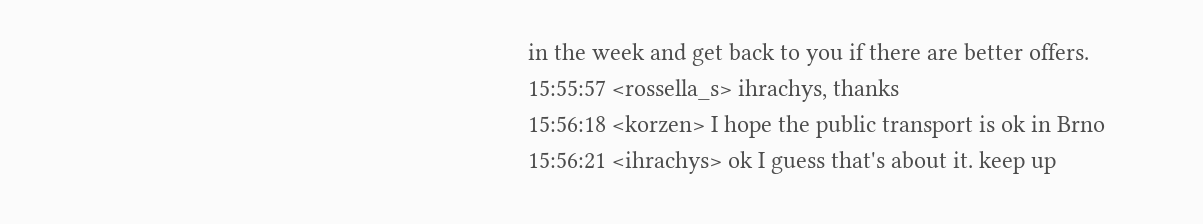in the week and get back to you if there are better offers.
15:55:57 <rossella_s> ihrachys, thanks
15:56:18 <korzen> I hope the public transport is ok in Brno
15:56:21 <ihrachys> ok I guess that's about it. keep up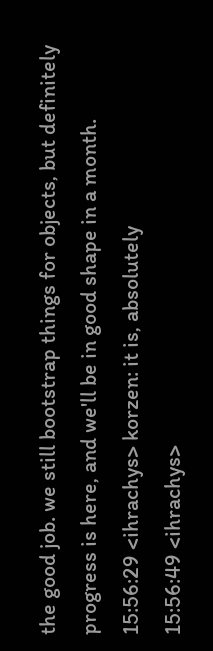the good job. we still bootstrap things for objects, but definitely progress is here, and we'll be in good shape in a month.
15:56:29 <ihrachys> korzen: it is, absolutely
15:56:49 <ihrachys>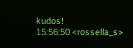kudos!
15:56:50 <rossella_s>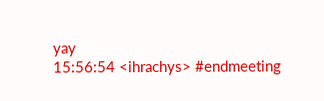yay
15:56:54 <ihrachys> #endmeeting